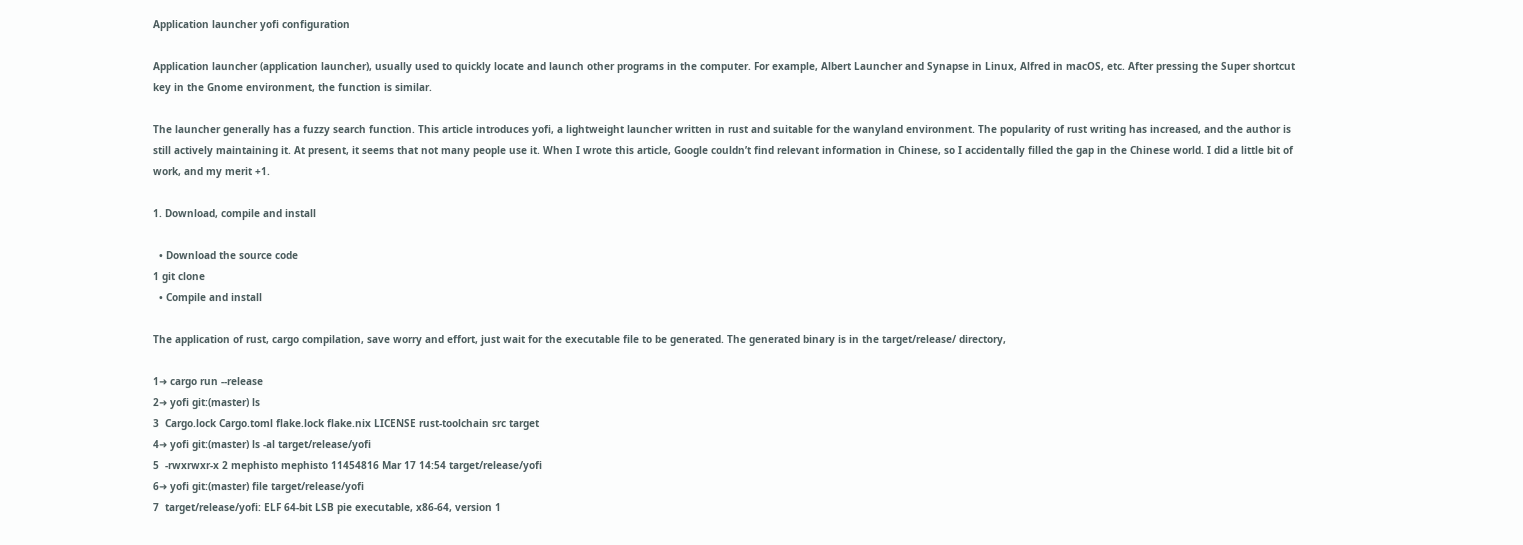Application launcher yofi configuration

Application launcher (application launcher), usually used to quickly locate and launch other programs in the computer. For example, Albert Launcher and Synapse in Linux, Alfred in macOS, etc. After pressing the Super shortcut key in the Gnome environment, the function is similar.

The launcher generally has a fuzzy search function. This article introduces yofi, a lightweight launcher written in rust and suitable for the wanyland environment. The popularity of rust writing has increased, and the author is still actively maintaining it. At present, it seems that not many people use it. When I wrote this article, Google couldn’t find relevant information in Chinese, so I accidentally filled the gap in the Chinese world. I did a little bit of work, and my merit +1.

1. Download, compile and install

  • Download the source code
1 git clone
  • Compile and install

The application of rust, cargo compilation, save worry and effort, just wait for the executable file to be generated. The generated binary is in the target/release/ directory,

1➜ cargo run --release
2➜ yofi git:(master) ls
3  Cargo.lock Cargo.toml flake.lock flake.nix LICENSE rust-toolchain src target
4➜ yofi git:(master) ls -al target/release/yofi
5  -rwxrwxr-x 2 mephisto mephisto 11454816 Mar 17 14:54 target/release/yofi
6➜ yofi git:(master) file target/release/yofi
7  target/release/yofi: ELF 64-bit LSB pie executable, x86-64, version 1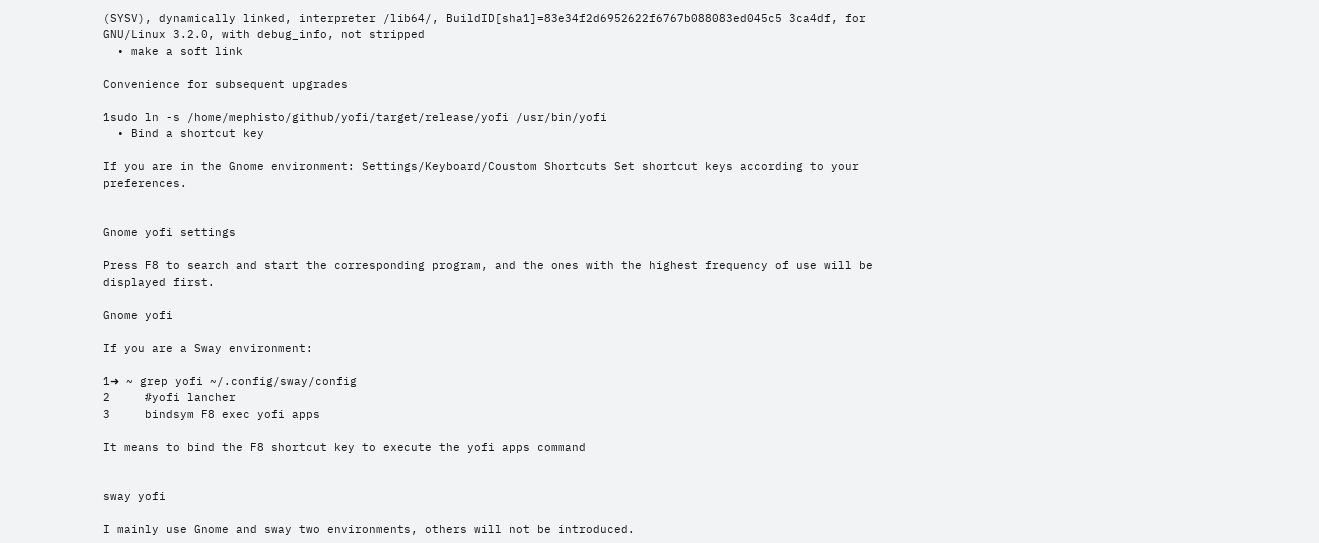(SYSV), dynamically linked, interpreter /lib64/, BuildID[sha1]=83e34f2d6952622f6767b088083ed045c5 3ca4df, for GNU/Linux 3.2.0, with debug_info, not stripped
  • make a soft link

Convenience for subsequent upgrades

1sudo ln -s /home/mephisto/github/yofi/target/release/yofi /usr/bin/yofi
  • Bind a shortcut key

If you are in the Gnome environment: Settings/Keyboard/Coustom Shortcuts Set shortcut keys according to your preferences.


Gnome yofi settings

Press F8 to search and start the corresponding program, and the ones with the highest frequency of use will be displayed first.

Gnome yofi

If you are a Sway environment:

1➜ ~ grep yofi ~/.config/sway/config
2     #yofi lancher
3     bindsym F8 exec yofi apps

It means to bind the F8 shortcut key to execute the yofi apps command


sway yofi

I mainly use Gnome and sway two environments, others will not be introduced.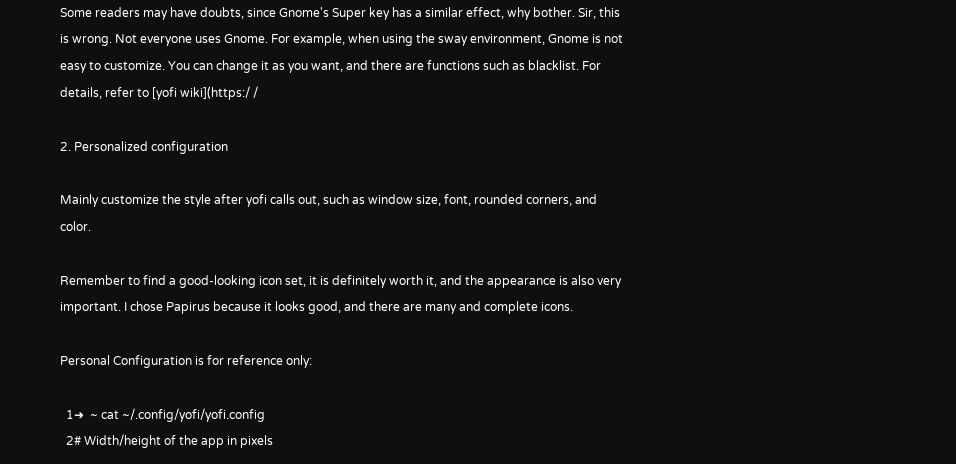Some readers may have doubts, since Gnome's Super key has a similar effect, why bother. Sir, this is wrong. Not everyone uses Gnome. For example, when using the sway environment, Gnome is not easy to customize. You can change it as you want, and there are functions such as blacklist. For details, refer to [yofi wiki](https:/ /

2. Personalized configuration

Mainly customize the style after yofi calls out, such as window size, font, rounded corners, and color.

Remember to find a good-looking icon set, it is definitely worth it, and the appearance is also very important. I chose Papirus because it looks good, and there are many and complete icons.

Personal Configuration is for reference only:

  1➜  ~ cat ~/.config/yofi/yofi.config
  2# Width/height of the app in pixels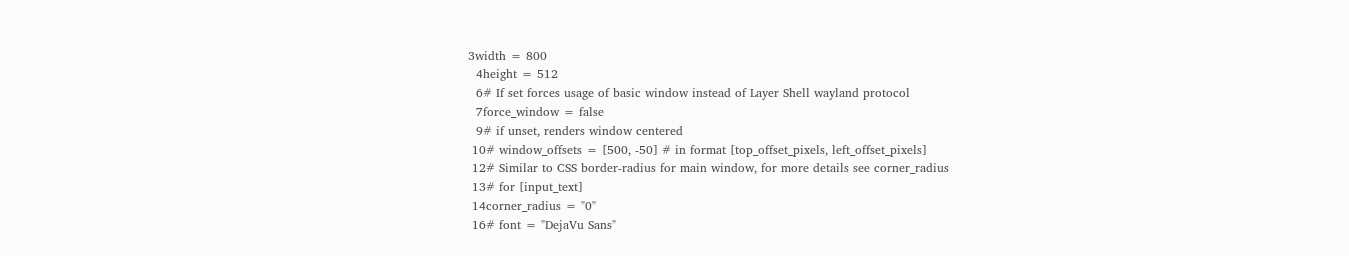3width = 800
  4height = 512
  6# If set forces usage of basic window instead of Layer Shell wayland protocol
  7force_window = false
  9# if unset, renders window centered
 10# window_offsets = [500, -50] # in format [top_offset_pixels, left_offset_pixels]
 12# Similar to CSS border-radius for main window, for more details see corner_radius
 13# for [input_text]
 14corner_radius = "0"
 16# font = "DejaVu Sans"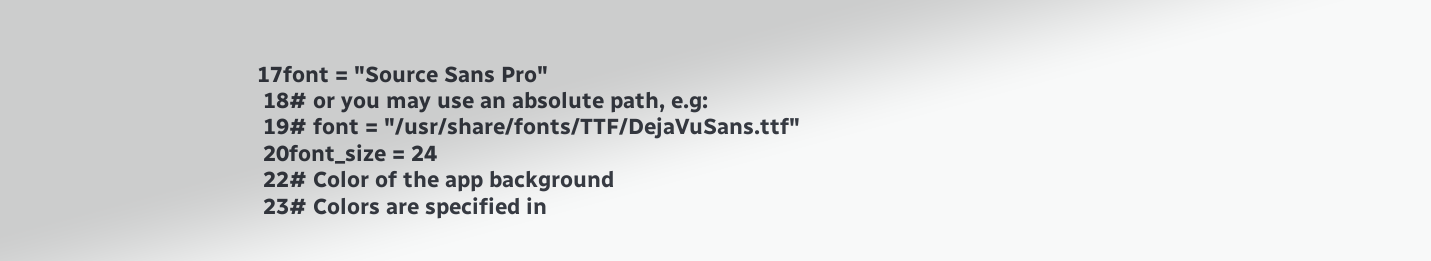17font = "Source Sans Pro"
 18# or you may use an absolute path, e.g:
 19# font = "/usr/share/fonts/TTF/DejaVuSans.ttf"
 20font_size = 24
 22# Color of the app background
 23# Colors are specified in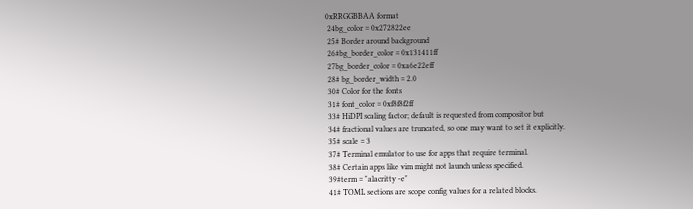0xRRGGBBAA format
 24bg_color = 0x272822ee
 25# Border around background
 26#bg_border_color = 0x131411ff
 27bg_border_color = 0xa6e22eff
 28# bg_border_width = 2.0
 30# Color for the fonts
 31# font_color = 0xf8f8f2ff
 33# HiDPI scaling factor; default is requested from compositor but
 34# fractional values are truncated, so one may want to set it explicitly.
 35# scale = 3
 37# Terminal emulator to use for apps that require terminal.
 38# Certain apps like vim might not launch unless specified.
 39#term = "alacritty -e"
 41# TOML sections are scope config values for a related blocks.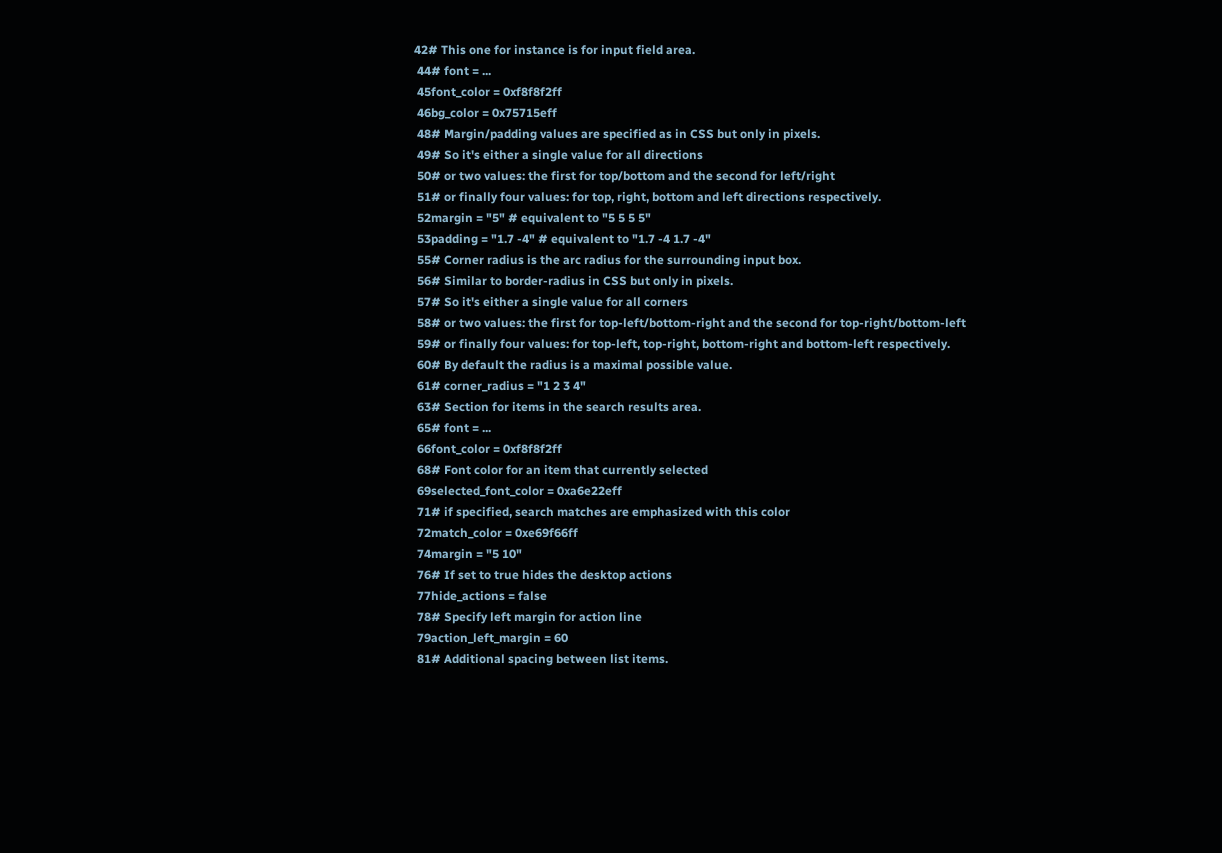42# This one for instance is for input field area.
 44# font = ...
 45font_color = 0xf8f8f2ff
 46bg_color = 0x75715eff
 48# Margin/padding values are specified as in CSS but only in pixels.
 49# So it's either a single value for all directions
 50# or two values: the first for top/bottom and the second for left/right
 51# or finally four values: for top, right, bottom and left directions respectively.
 52margin = "5" # equivalent to "5 5 5 5"
 53padding = "1.7 -4" # equivalent to "1.7 -4 1.7 -4"
 55# Corner radius is the arc radius for the surrounding input box.
 56# Similar to border-radius in CSS but only in pixels.
 57# So it's either a single value for all corners
 58# or two values: the first for top-left/bottom-right and the second for top-right/bottom-left
 59# or finally four values: for top-left, top-right, bottom-right and bottom-left respectively.
 60# By default the radius is a maximal possible value.
 61# corner_radius = "1 2 3 4"
 63# Section for items in the search results area.
 65# font = ...
 66font_color = 0xf8f8f2ff
 68# Font color for an item that currently selected
 69selected_font_color = 0xa6e22eff
 71# if specified, search matches are emphasized with this color
 72match_color = 0xe69f66ff
 74margin = "5 10"
 76# If set to true hides the desktop actions
 77hide_actions = false
 78# Specify left margin for action line
 79action_left_margin = 60
 81# Additional spacing between list items.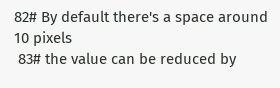82# By default there's a space around 10 pixels
 83# the value can be reduced by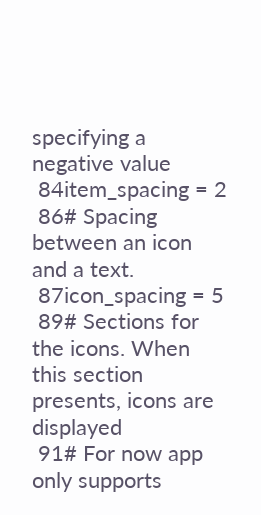specifying a negative value
 84item_spacing = 2
 86# Spacing between an icon and a text.
 87icon_spacing = 5
 89# Sections for the icons. When this section presents, icons are displayed
 91# For now app only supports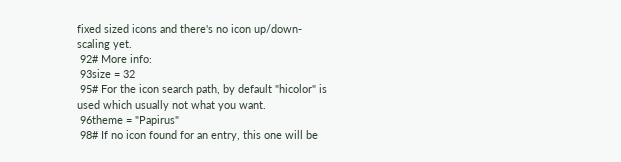fixed sized icons and there's no icon up/down-scaling yet.
 92# More info:
 93size = 32
 95# For the icon search path, by default "hicolor" is used which usually not what you want.
 96theme = "Papirus"
 98# If no icon found for an entry, this one will be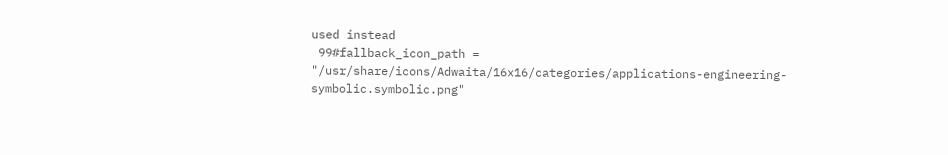used instead
 99#fallback_icon_path = "/usr/share/icons/Adwaita/16x16/categories/applications-engineering-symbolic.symbolic.png"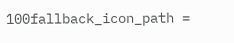100fallback_icon_path =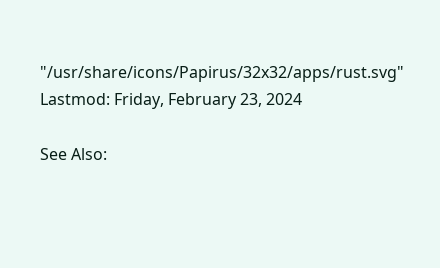"/usr/share/icons/Papirus/32x32/apps/rust.svg"
Lastmod: Friday, February 23, 2024

See Also: